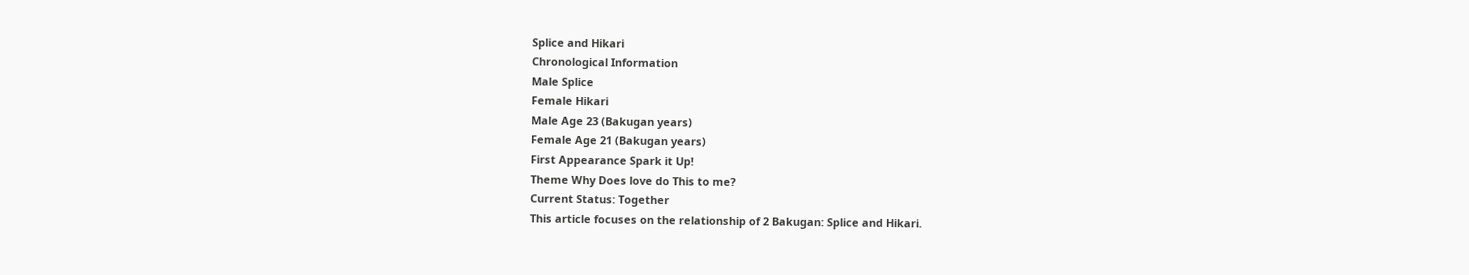Splice and Hikari
Chronological Information
Male Splice
Female Hikari
Male Age 23 (Bakugan years)
Female Age 21 (Bakugan years)
First Appearance Spark it Up!
Theme Why Does love do This to me?
Current Status: Together
This article focuses on the relationship of 2 Bakugan: Splice and Hikari.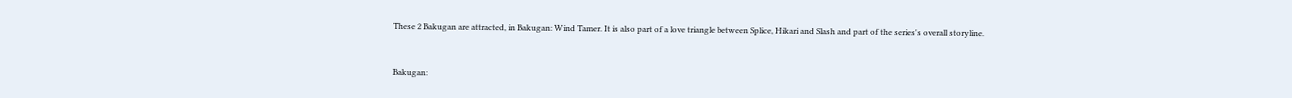These 2 Bakugan are attracted, in Bakugan: Wind Tamer. It is also part of a love triangle between Splice, Hikari and Slash and part of the series's overall storyline.


Bakugan: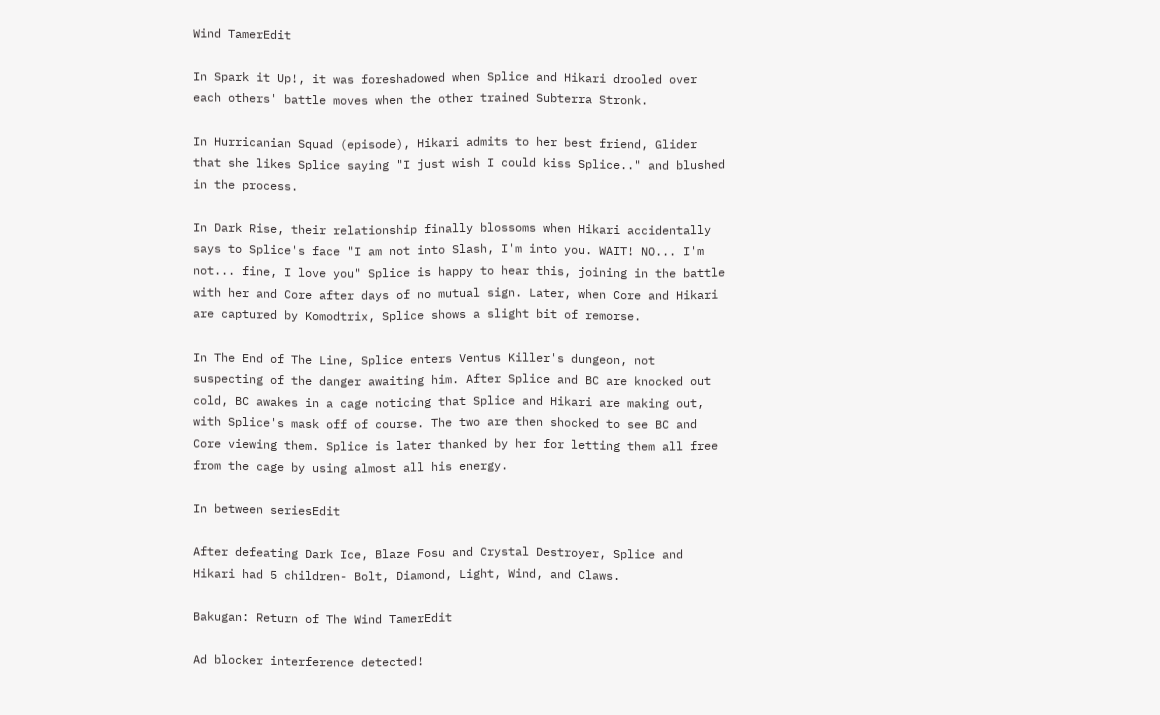Wind TamerEdit

In Spark it Up!, it was foreshadowed when Splice and Hikari drooled over each others' battle moves when the other trained Subterra Stronk.

In Hurricanian Squad (episode), Hikari admits to her best friend, Glider that she likes Splice saying "I just wish I could kiss Splice.." and blushed in the process.

In Dark Rise, their relationship finally blossoms when Hikari accidentally says to Splice's face "I am not into Slash, I'm into you. WAIT! NO... I'm not... fine, I love you" Splice is happy to hear this, joining in the battle with her and Core after days of no mutual sign. Later, when Core and Hikari are captured by Komodtrix, Splice shows a slight bit of remorse.

In The End of The Line, Splice enters Ventus Killer's dungeon, not suspecting of the danger awaiting him. After Splice and BC are knocked out cold, BC awakes in a cage noticing that Splice and Hikari are making out, with Splice's mask off of course. The two are then shocked to see BC and Core viewing them. Splice is later thanked by her for letting them all free from the cage by using almost all his energy.

In between seriesEdit

After defeating Dark Ice, Blaze Fosu and Crystal Destroyer, Splice and Hikari had 5 children- Bolt, Diamond, Light, Wind, and Claws.

Bakugan: Return of The Wind TamerEdit

Ad blocker interference detected!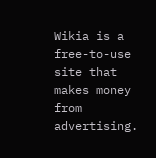Wikia is a free-to-use site that makes money from advertising.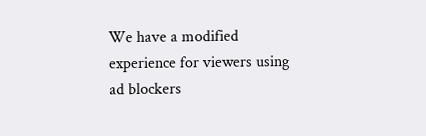We have a modified experience for viewers using ad blockers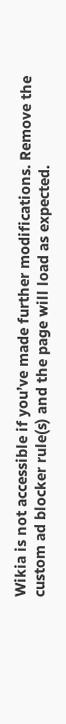Wikia is not accessible if you’ve made further modifications. Remove the custom ad blocker rule(s) and the page will load as expected.